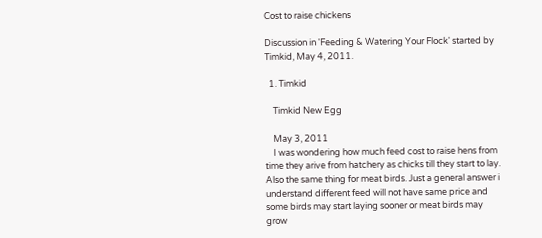Cost to raise chickens

Discussion in 'Feeding & Watering Your Flock' started by Timkid, May 4, 2011.

  1. Timkid

    Timkid New Egg

    May 3, 2011
    I was wondering how much feed cost to raise hens from time they arive from hatchery as chicks till they start to lay. Also the same thing for meat birds. Just a general answer i understand different feed will not have same price and some birds may start laying sooner or meat birds may grow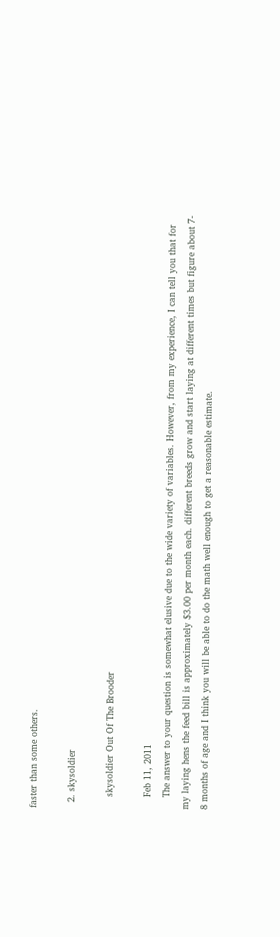faster than some others.

  2. skysoldier

    skysoldier Out Of The Brooder

    Feb 11, 2011
    The answer to your question is somewhat elusive due to the wide variety of variables. However, from my experience, I can tell you that for my laying hens the feed bill is approximately $3.00 per month each. different breeds grow and start laying at different times but figure about 7- 8 months of age and I think you will be able to do the math well enough to get a reasonable estimate.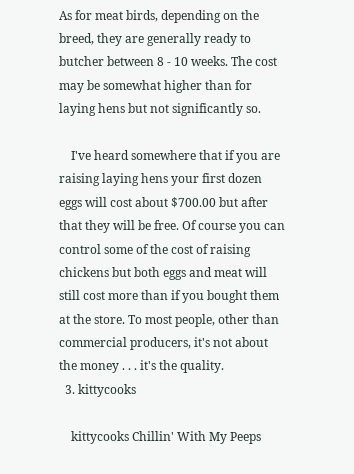As for meat birds, depending on the breed, they are generally ready to butcher between 8 - 10 weeks. The cost may be somewhat higher than for laying hens but not significantly so.

    I've heard somewhere that if you are raising laying hens your first dozen eggs will cost about $700.00 but after that they will be free. Of course you can control some of the cost of raising chickens but both eggs and meat will still cost more than if you bought them at the store. To most people, other than commercial producers, it's not about the money . . . it's the quality.
  3. kittycooks

    kittycooks Chillin' With My Peeps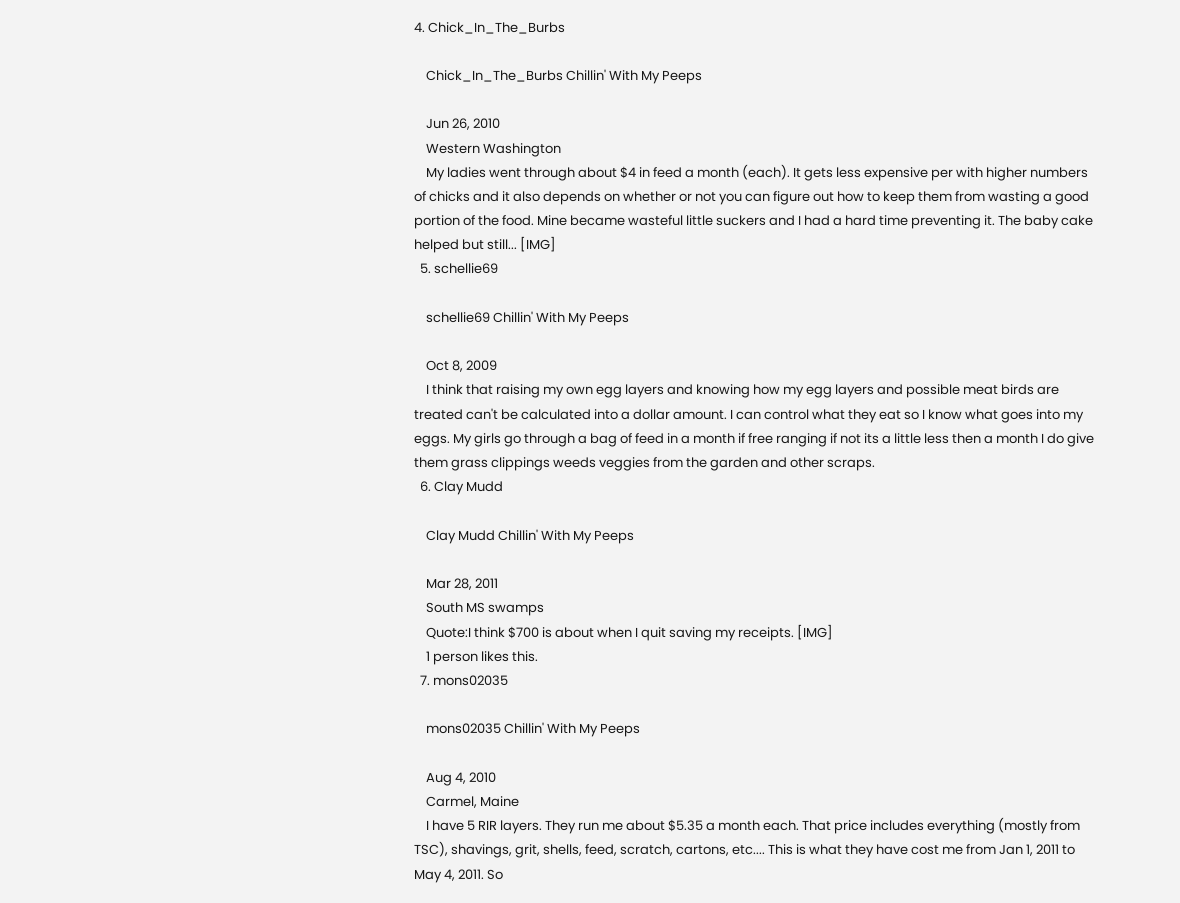4. Chick_In_The_Burbs

    Chick_In_The_Burbs Chillin' With My Peeps

    Jun 26, 2010
    Western Washington
    My ladies went through about $4 in feed a month (each). It gets less expensive per with higher numbers of chicks and it also depends on whether or not you can figure out how to keep them from wasting a good portion of the food. Mine became wasteful little suckers and I had a hard time preventing it. The baby cake helped but still... [IMG]
  5. schellie69

    schellie69 Chillin' With My Peeps

    Oct 8, 2009
    I think that raising my own egg layers and knowing how my egg layers and possible meat birds are treated can't be calculated into a dollar amount. I can control what they eat so I know what goes into my eggs. My girls go through a bag of feed in a month if free ranging if not its a little less then a month I do give them grass clippings weeds veggies from the garden and other scraps.
  6. Clay Mudd

    Clay Mudd Chillin' With My Peeps

    Mar 28, 2011
    South MS swamps
    Quote:I think $700 is about when I quit saving my receipts. [IMG]
    1 person likes this.
  7. mons02035

    mons02035 Chillin' With My Peeps

    Aug 4, 2010
    Carmel, Maine
    I have 5 RIR layers. They run me about $5.35 a month each. That price includes everything (mostly from TSC), shavings, grit, shells, feed, scratch, cartons, etc.... This is what they have cost me from Jan 1, 2011 to May 4, 2011. So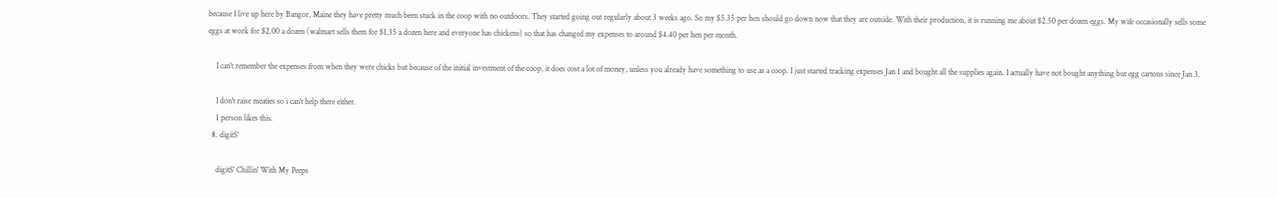because I live up here by Bangor, Maine they have pretty much been stuck in the coop with no outdoors. They started going out regularly about 3 weeks ago. So my $5.35 per hen should go down now that they are outside. With their production, it is running me about $2.50 per dozen eggs. My wife occasionally sells some eggs at work for $2.00 a dozen (walmart sells them for $1.35 a dozen here and everyone has chickens) so that has changed my expenses to around $4.40 per hen per month.

    I can't remember the expenses from when they were chicks but because of the initial investment of the coop, it does cost a lot of money, unless you already have something to use as a coop. I just started tracking expenses Jan 1 and bought all the supplies again. I actually have not bought anything but egg cartons since Jan 3.

    I don't raise meaties so i can't help there either.
    1 person likes this.
  8. digitS'

    digitS' Chillin' With My Peeps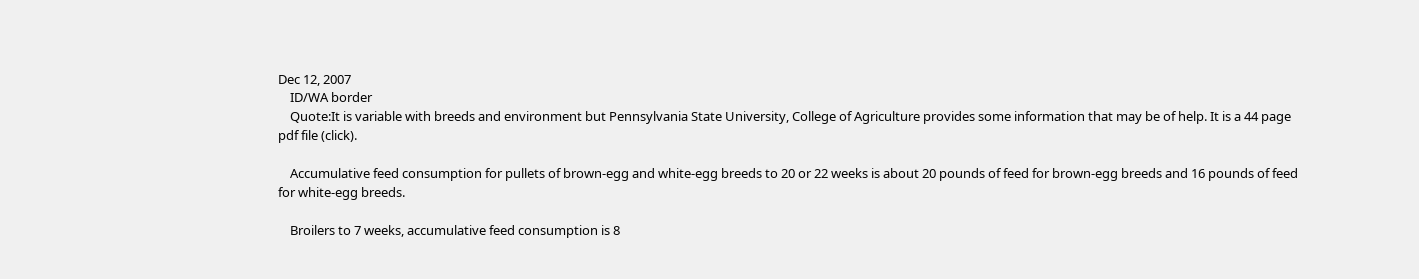Dec 12, 2007
    ID/WA border
    Quote:It is variable with breeds and environment but Pennsylvania State University, College of Agriculture provides some information that may be of help. It is a 44 page pdf file (click).

    Accumulative feed consumption for pullets of brown-egg and white-egg breeds to 20 or 22 weeks is about 20 pounds of feed for brown-egg breeds and 16 pounds of feed for white-egg breeds.

    Broilers to 7 weeks, accumulative feed consumption is 8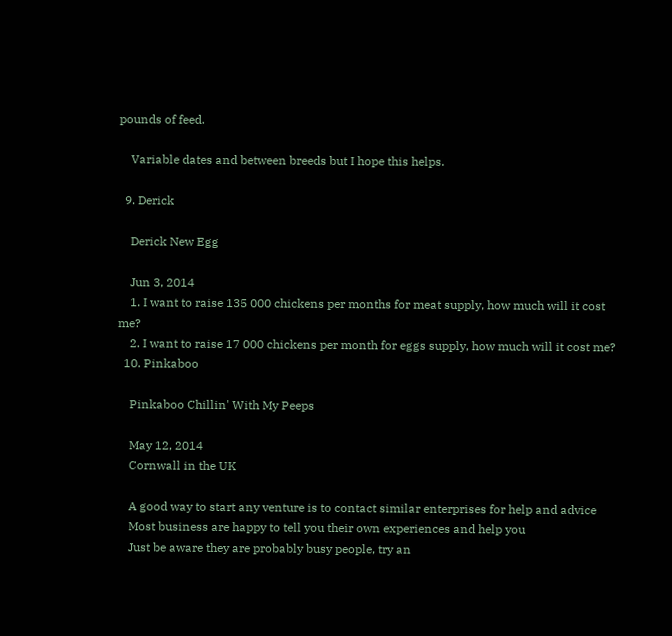pounds of feed.

    Variable dates and between breeds but I hope this helps.

  9. Derick

    Derick New Egg

    Jun 3, 2014
    1. I want to raise 135 000 chickens per months for meat supply, how much will it cost me?
    2. I want to raise 17 000 chickens per month for eggs supply, how much will it cost me?
  10. Pinkaboo

    Pinkaboo Chillin' With My Peeps

    May 12, 2014
    Cornwall in the UK

    A good way to start any venture is to contact similar enterprises for help and advice
    Most business are happy to tell you their own experiences and help you
    Just be aware they are probably busy people, try an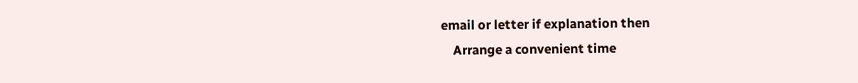email or letter if explanation then
    Arrange a convenient time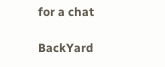for a chat

BackYard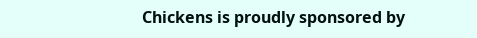Chickens is proudly sponsored by